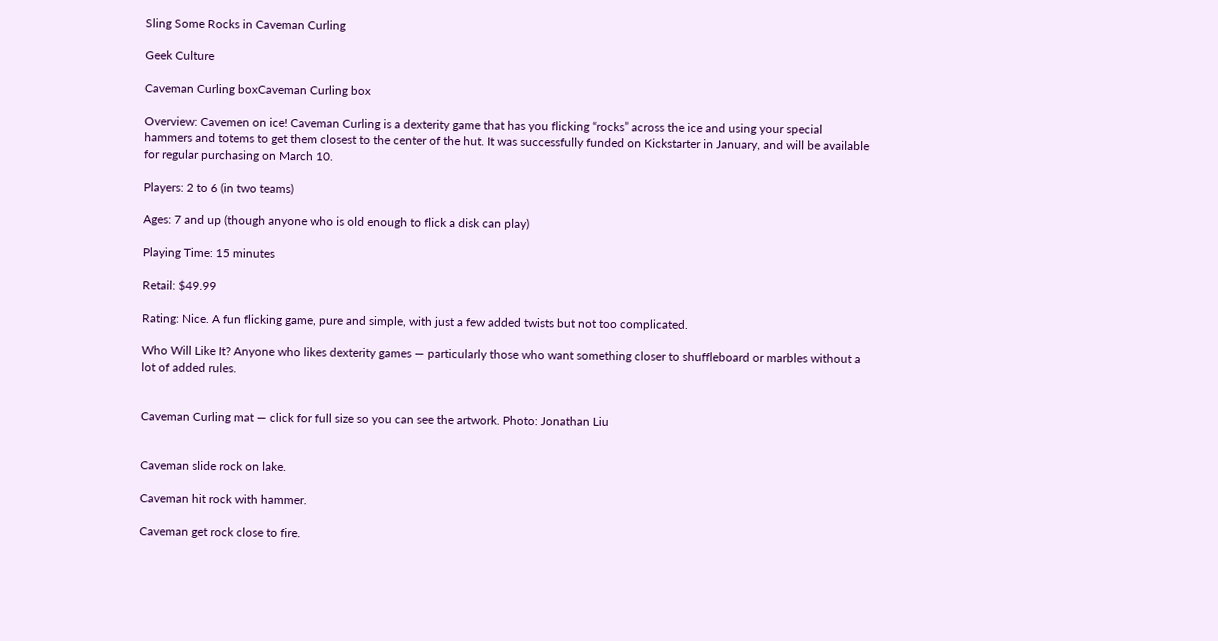Sling Some Rocks in Caveman Curling

Geek Culture

Caveman Curling boxCaveman Curling box

Overview: Cavemen on ice! Caveman Curling is a dexterity game that has you flicking “rocks” across the ice and using your special hammers and totems to get them closest to the center of the hut. It was successfully funded on Kickstarter in January, and will be available for regular purchasing on March 10.

Players: 2 to 6 (in two teams)

Ages: 7 and up (though anyone who is old enough to flick a disk can play)

Playing Time: 15 minutes

Retail: $49.99

Rating: Nice. A fun flicking game, pure and simple, with just a few added twists but not too complicated.

Who Will Like It? Anyone who likes dexterity games — particularly those who want something closer to shuffleboard or marbles without a lot of added rules.


Caveman Curling mat — click for full size so you can see the artwork. Photo: Jonathan Liu


Caveman slide rock on lake.

Caveman hit rock with hammer.

Caveman get rock close to fire.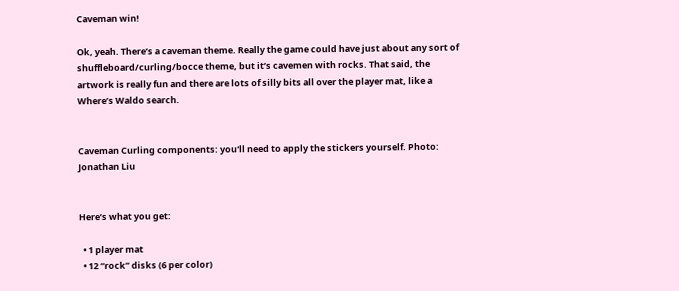Caveman win!

Ok, yeah. There’s a caveman theme. Really the game could have just about any sort of shuffleboard/curling/bocce theme, but it’s cavemen with rocks. That said, the artwork is really fun and there are lots of silly bits all over the player mat, like a Where’s Waldo search.


Caveman Curling components: you'll need to apply the stickers yourself. Photo: Jonathan Liu


Here’s what you get:

  • 1 player mat
  • 12 “rock” disks (6 per color)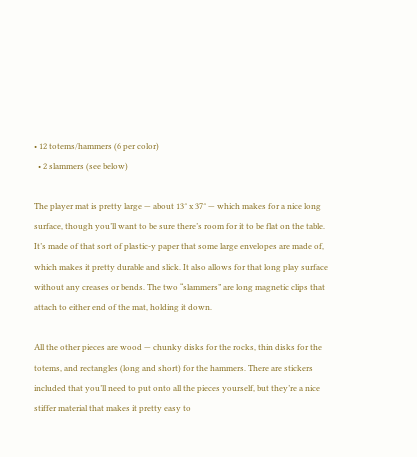• 12 totems/hammers (6 per color)
  • 2 slammers (see below)

The player mat is pretty large — about 13″ x 37″ — which makes for a nice long surface, though you’ll want to be sure there’s room for it to be flat on the table. It’s made of that sort of plastic-y paper that some large envelopes are made of, which makes it pretty durable and slick. It also allows for that long play surface without any creases or bends. The two “slammers” are long magnetic clips that attach to either end of the mat, holding it down.

All the other pieces are wood — chunky disks for the rocks, thin disks for the totems, and rectangles (long and short) for the hammers. There are stickers included that you’ll need to put onto all the pieces yourself, but they’re a nice stiffer material that makes it pretty easy to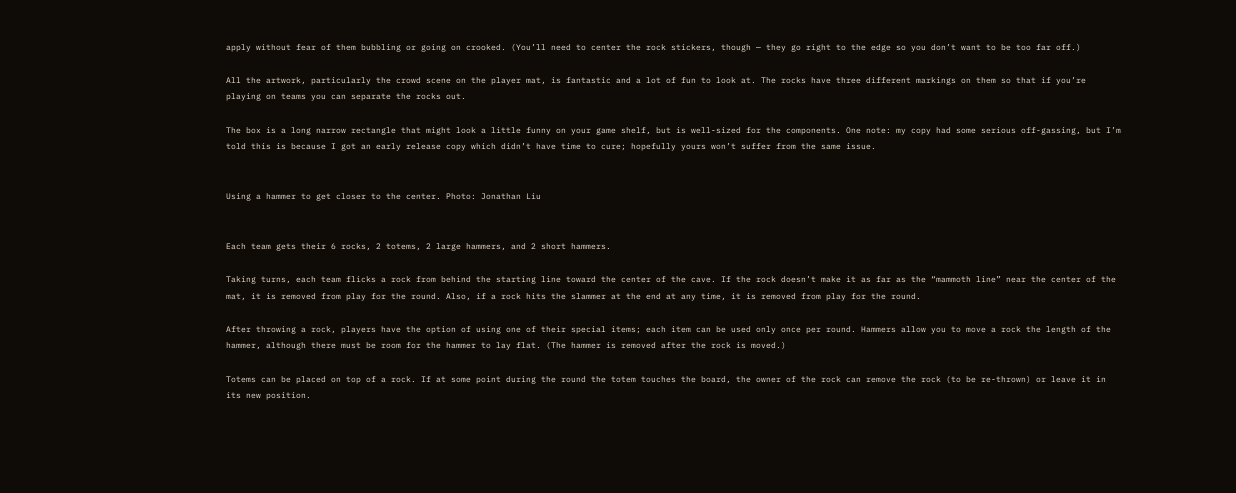apply without fear of them bubbling or going on crooked. (You’ll need to center the rock stickers, though — they go right to the edge so you don’t want to be too far off.)

All the artwork, particularly the crowd scene on the player mat, is fantastic and a lot of fun to look at. The rocks have three different markings on them so that if you’re playing on teams you can separate the rocks out.

The box is a long narrow rectangle that might look a little funny on your game shelf, but is well-sized for the components. One note: my copy had some serious off-gassing, but I’m told this is because I got an early release copy which didn’t have time to cure; hopefully yours won’t suffer from the same issue.


Using a hammer to get closer to the center. Photo: Jonathan Liu


Each team gets their 6 rocks, 2 totems, 2 large hammers, and 2 short hammers.

Taking turns, each team flicks a rock from behind the starting line toward the center of the cave. If the rock doesn’t make it as far as the “mammoth line” near the center of the mat, it is removed from play for the round. Also, if a rock hits the slammer at the end at any time, it is removed from play for the round.

After throwing a rock, players have the option of using one of their special items; each item can be used only once per round. Hammers allow you to move a rock the length of the hammer, although there must be room for the hammer to lay flat. (The hammer is removed after the rock is moved.)

Totems can be placed on top of a rock. If at some point during the round the totem touches the board, the owner of the rock can remove the rock (to be re-thrown) or leave it in its new position.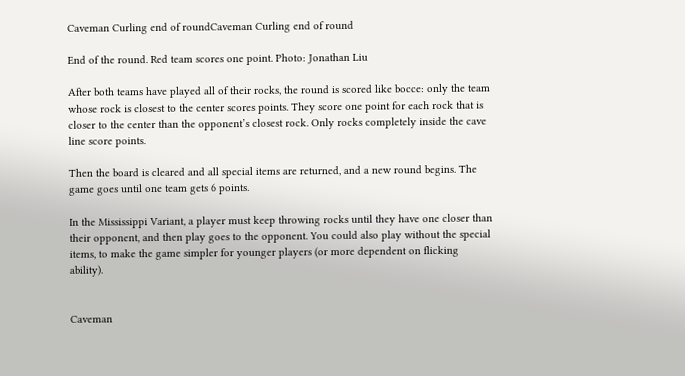Caveman Curling end of roundCaveman Curling end of round

End of the round. Red team scores one point. Photo: Jonathan Liu

After both teams have played all of their rocks, the round is scored like bocce: only the team whose rock is closest to the center scores points. They score one point for each rock that is closer to the center than the opponent’s closest rock. Only rocks completely inside the cave line score points.

Then the board is cleared and all special items are returned, and a new round begins. The game goes until one team gets 6 points.

In the Mississippi Variant, a player must keep throwing rocks until they have one closer than their opponent, and then play goes to the opponent. You could also play without the special items, to make the game simpler for younger players (or more dependent on flicking ability).


Caveman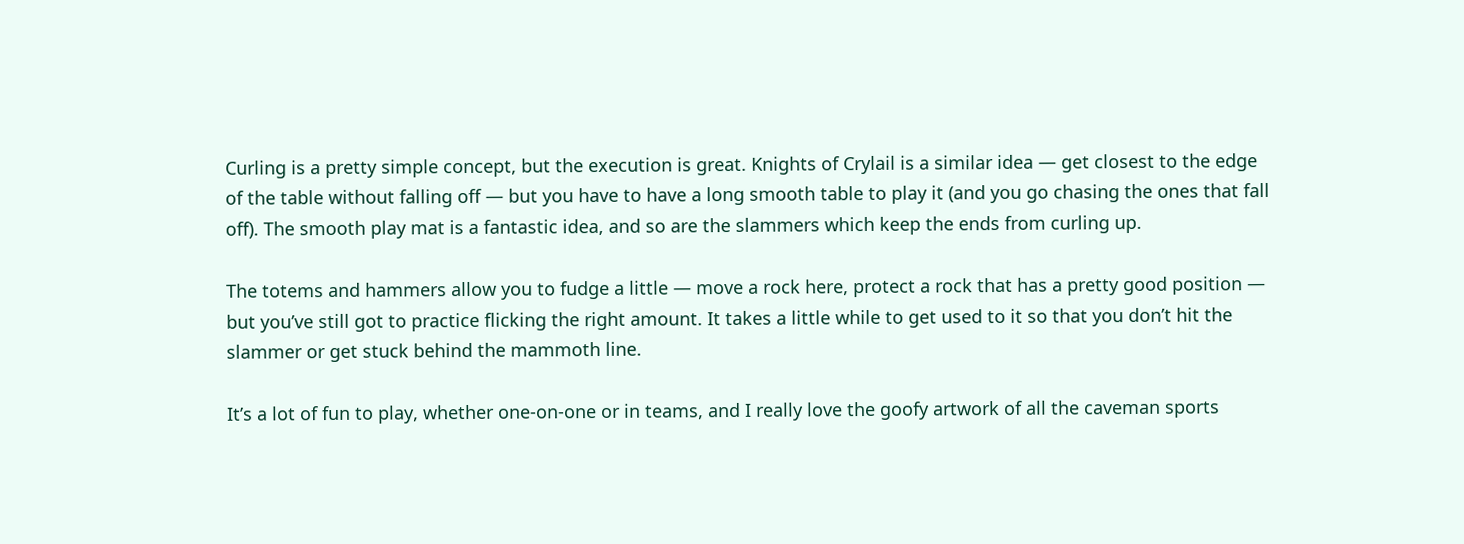Curling is a pretty simple concept, but the execution is great. Knights of Crylail is a similar idea — get closest to the edge of the table without falling off — but you have to have a long smooth table to play it (and you go chasing the ones that fall off). The smooth play mat is a fantastic idea, and so are the slammers which keep the ends from curling up.

The totems and hammers allow you to fudge a little — move a rock here, protect a rock that has a pretty good position — but you’ve still got to practice flicking the right amount. It takes a little while to get used to it so that you don’t hit the slammer or get stuck behind the mammoth line.

It’s a lot of fun to play, whether one-on-one or in teams, and I really love the goofy artwork of all the caveman sports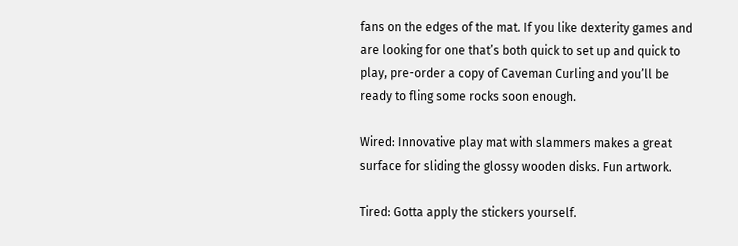fans on the edges of the mat. If you like dexterity games and are looking for one that’s both quick to set up and quick to play, pre-order a copy of Caveman Curling and you’ll be ready to fling some rocks soon enough.

Wired: Innovative play mat with slammers makes a great surface for sliding the glossy wooden disks. Fun artwork.

Tired: Gotta apply the stickers yourself.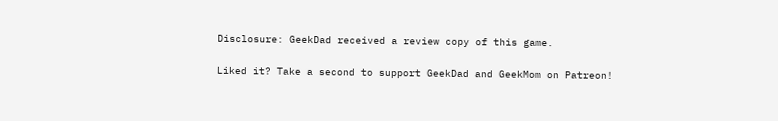Disclosure: GeekDad received a review copy of this game.

Liked it? Take a second to support GeekDad and GeekMom on Patreon!